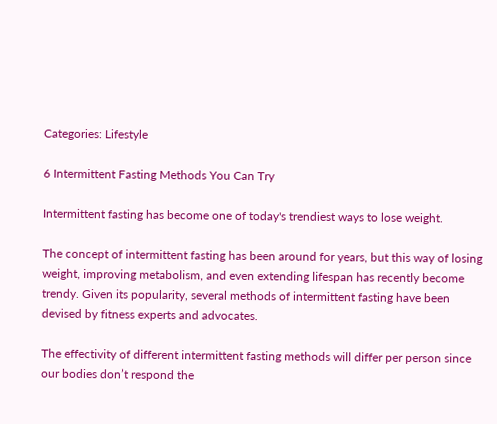Categories: Lifestyle

6 Intermittent Fasting Methods You Can Try

Intermittent fasting has become one of today's trendiest ways to lose weight.

The concept of intermittent fasting has been around for years, but this way of losing weight, improving metabolism, and even extending lifespan has recently become trendy. Given its popularity, several methods of intermittent fasting have been devised by fitness experts and advocates.

The effectivity of different intermittent fasting methods will differ per person since our bodies don’t respond the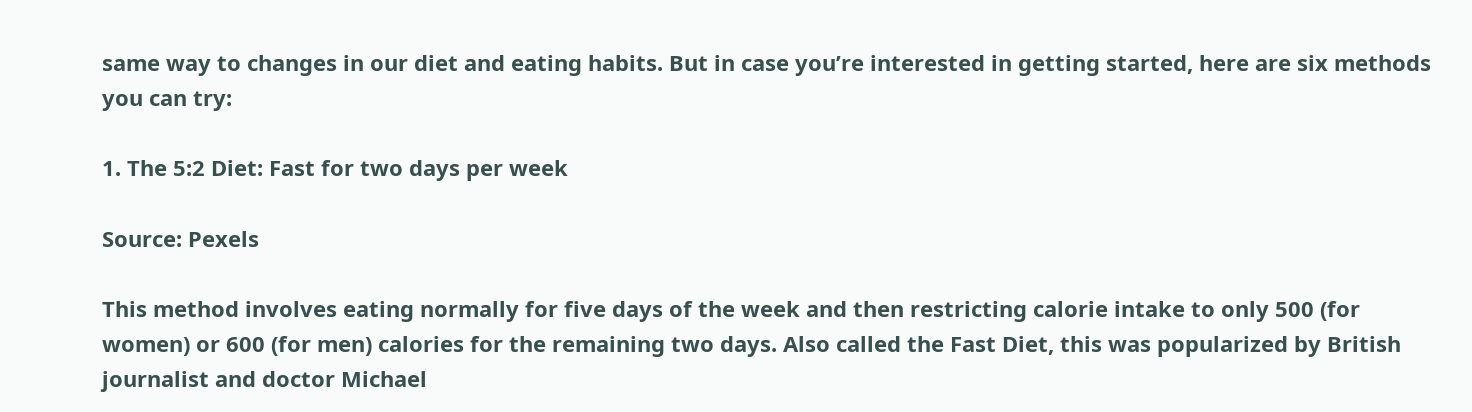same way to changes in our diet and eating habits. But in case you’re interested in getting started, here are six methods you can try:

1. The 5:2 Diet: Fast for two days per week

Source: Pexels

This method involves eating normally for five days of the week and then restricting calorie intake to only 500 (for women) or 600 (for men) calories for the remaining two days. Also called the Fast Diet, this was popularized by British journalist and doctor Michael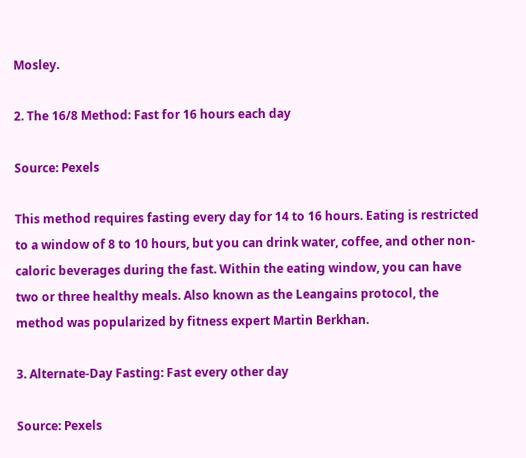Mosley.

2. The 16/8 Method: Fast for 16 hours each day

Source: Pexels

This method requires fasting every day for 14 to 16 hours. Eating is restricted to a window of 8 to 10 hours, but you can drink water, coffee, and other non-caloric beverages during the fast. Within the eating window, you can have two or three healthy meals. Also known as the Leangains protocol, the method was popularized by fitness expert Martin Berkhan.

3. Alternate-Day Fasting: Fast every other day

Source: Pexels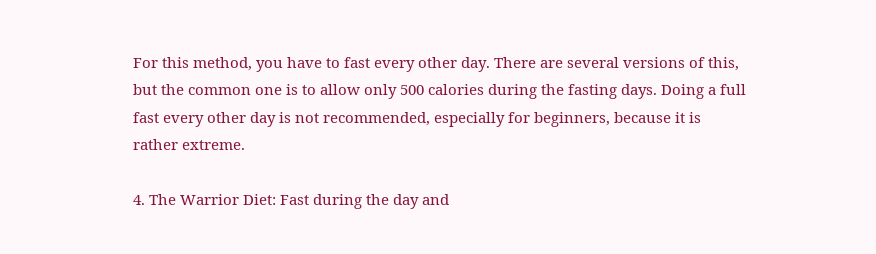For this method, you have to fast every other day. There are several versions of this, but the common one is to allow only 500 calories during the fasting days. Doing a full fast every other day is not recommended, especially for beginners, because it is rather extreme.

4. The Warrior Diet: Fast during the day and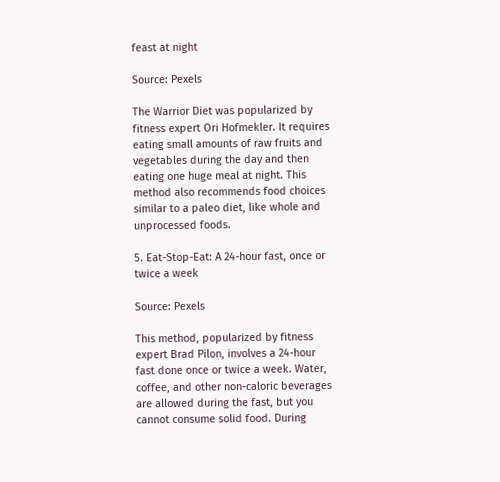feast at night

Source: Pexels

The Warrior Diet was popularized by fitness expert Ori Hofmekler. It requires eating small amounts of raw fruits and vegetables during the day and then eating one huge meal at night. This method also recommends food choices similar to a paleo diet, like whole and unprocessed foods.

5. Eat-Stop-Eat: A 24-hour fast, once or twice a week

Source: Pexels

This method, popularized by fitness expert Brad Pilon, involves a 24-hour fast done once or twice a week. Water, coffee, and other non-caloric beverages are allowed during the fast, but you cannot consume solid food. During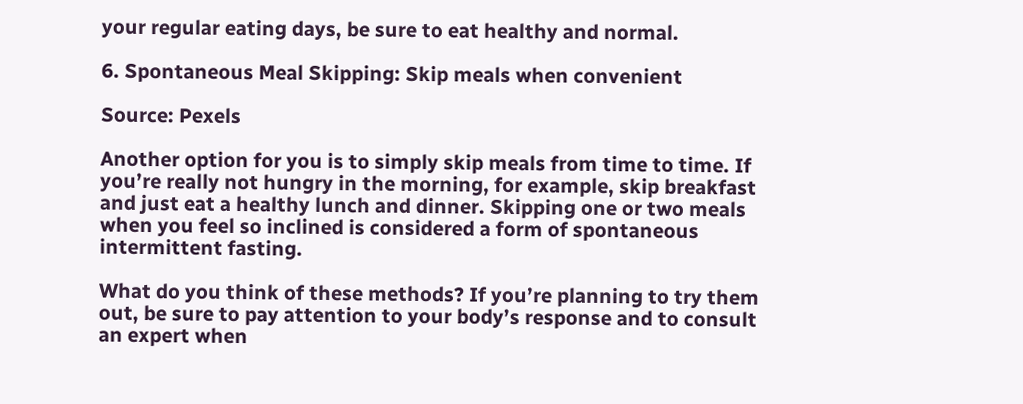your regular eating days, be sure to eat healthy and normal.

6. Spontaneous Meal Skipping: Skip meals when convenient

Source: Pexels

Another option for you is to simply skip meals from time to time. If you’re really not hungry in the morning, for example, skip breakfast and just eat a healthy lunch and dinner. Skipping one or two meals when you feel so inclined is considered a form of spontaneous intermittent fasting.

What do you think of these methods? If you’re planning to try them out, be sure to pay attention to your body’s response and to consult an expert when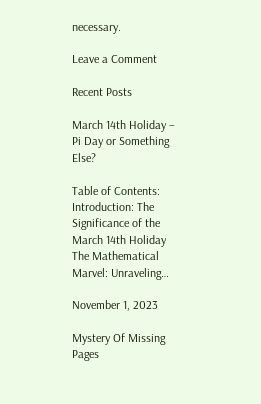necessary.

Leave a Comment

Recent Posts

March 14th Holiday – Pi Day or Something Else?

Table of Contents: Introduction: The Significance of the March 14th Holiday The Mathematical Marvel: Unraveling…

November 1, 2023

Mystery Of Missing Pages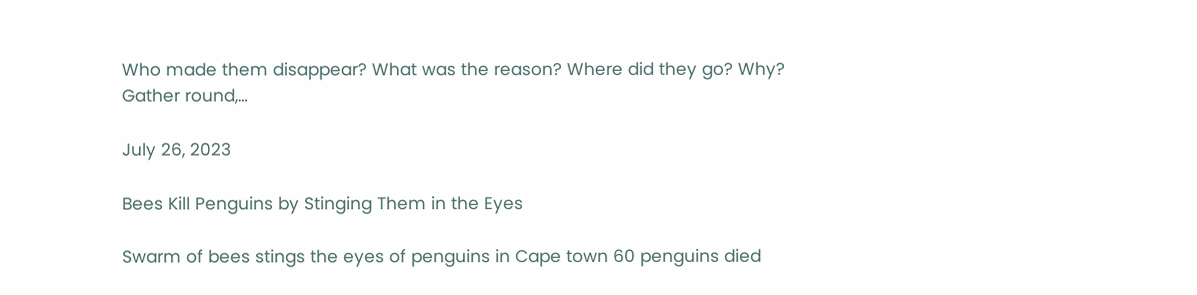Who made them disappear? What was the reason? Where did they go? Why? Gather round,…

July 26, 2023

Bees Kill Penguins by Stinging Them in the Eyes

Swarm of bees stings the eyes of penguins in Cape town 60 penguins died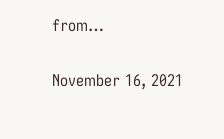from…

November 16, 2021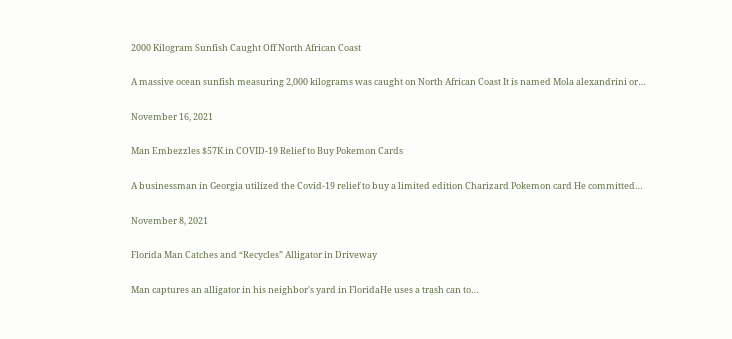2000 Kilogram Sunfish Caught Off North African Coast

A massive ocean sunfish measuring 2,000 kilograms was caught on North African Coast It is named Mola alexandrini or…

November 16, 2021

Man Embezzles $57K in COVID-19 Relief to Buy Pokemon Cards

A businessman in Georgia utilized the Covid-19 relief to buy a limited edition Charizard Pokemon card He committed…

November 8, 2021

Florida Man Catches and “Recycles” Alligator in Driveway

Man captures an alligator in his neighbor's yard in FloridaHe uses a trash can to…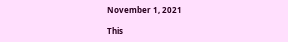November 1, 2021

This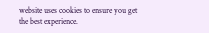website uses cookies to ensure you get the best experience.